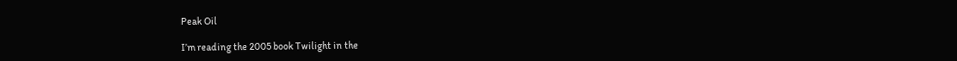Peak Oil

I’m reading the 2005 book Twilight in the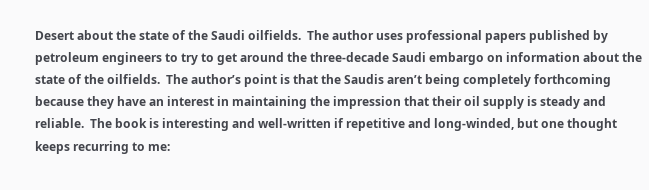Desert about the state of the Saudi oilfields.  The author uses professional papers published by petroleum engineers to try to get around the three-decade Saudi embargo on information about the state of the oilfields.  The author’s point is that the Saudis aren’t being completely forthcoming because they have an interest in maintaining the impression that their oil supply is steady and reliable.  The book is interesting and well-written if repetitive and long-winded, but one thought keeps recurring to me: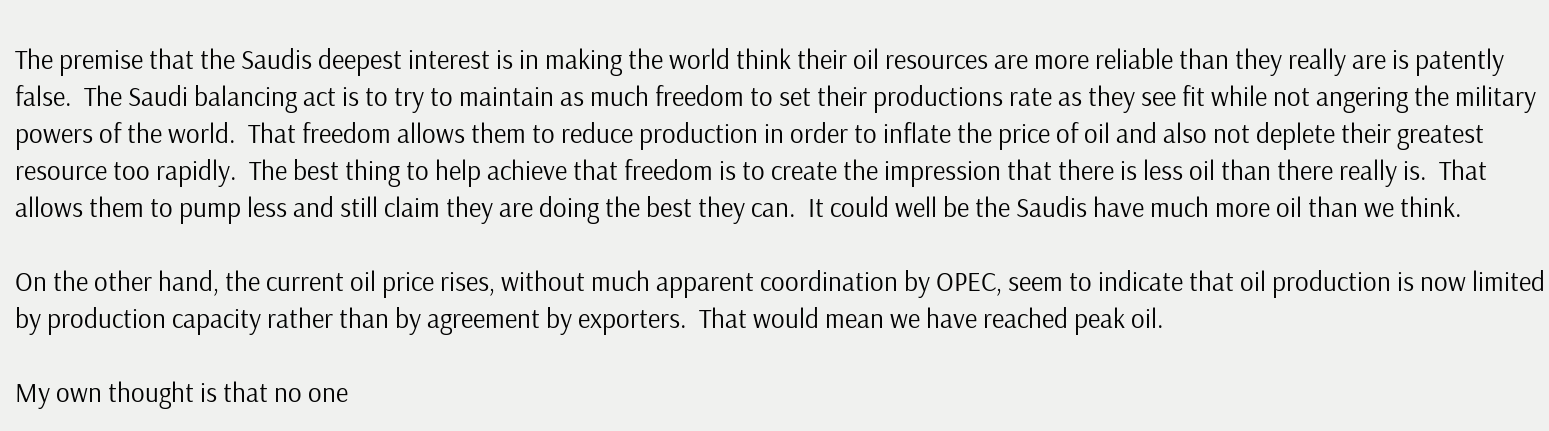The premise that the Saudis deepest interest is in making the world think their oil resources are more reliable than they really are is patently false.  The Saudi balancing act is to try to maintain as much freedom to set their productions rate as they see fit while not angering the military powers of the world.  That freedom allows them to reduce production in order to inflate the price of oil and also not deplete their greatest resource too rapidly.  The best thing to help achieve that freedom is to create the impression that there is less oil than there really is.  That allows them to pump less and still claim they are doing the best they can.  It could well be the Saudis have much more oil than we think.

On the other hand, the current oil price rises, without much apparent coordination by OPEC, seem to indicate that oil production is now limited by production capacity rather than by agreement by exporters.  That would mean we have reached peak oil.

My own thought is that no one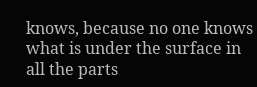knows, because no one knows what is under the surface in all the parts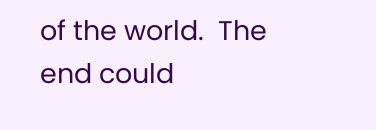of the world.  The end could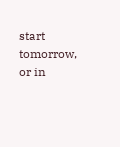start tomorrow, or in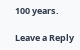100 years.

Leave a Reply